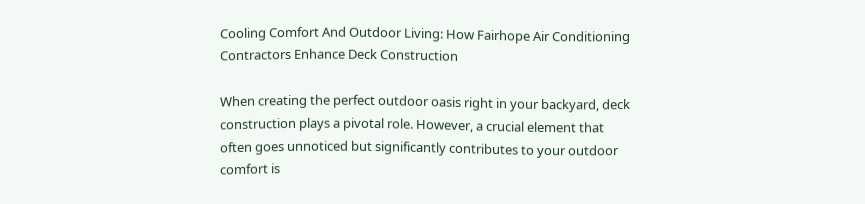Cooling Comfort And Outdoor Living: How Fairhope Air Conditioning Contractors Enhance Deck Construction

When creating the perfect outdoor oasis right in your backyard, deck construction plays a pivotal role. However, a crucial element that often goes unnoticed but significantly contributes to your outdoor comfort is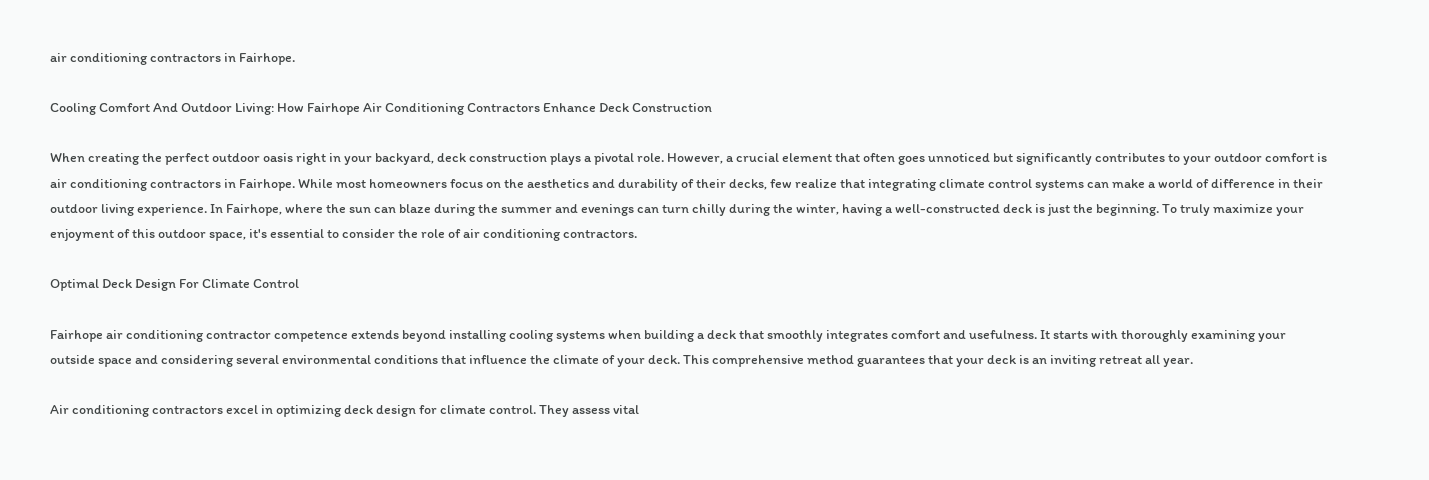air conditioning contractors in Fairhope.

Cooling Comfort And Outdoor Living: How Fairhope Air Conditioning Contractors Enhance Deck Construction

When creating the perfect outdoor oasis right in your backyard, deck construction plays a pivotal role. However, a crucial element that often goes unnoticed but significantly contributes to your outdoor comfort is air conditioning contractors in Fairhope. While most homeowners focus on the aesthetics and durability of their decks, few realize that integrating climate control systems can make a world of difference in their outdoor living experience. In Fairhope, where the sun can blaze during the summer and evenings can turn chilly during the winter, having a well-constructed deck is just the beginning. To truly maximize your enjoyment of this outdoor space, it's essential to consider the role of air conditioning contractors.

Optimal Deck Design For Climate Control

Fairhope air conditioning contractor competence extends beyond installing cooling systems when building a deck that smoothly integrates comfort and usefulness. It starts with thoroughly examining your outside space and considering several environmental conditions that influence the climate of your deck. This comprehensive method guarantees that your deck is an inviting retreat all year.

Air conditioning contractors excel in optimizing deck design for climate control. They assess vital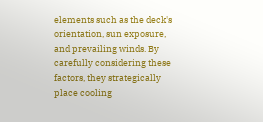elements such as the deck's orientation, sun exposure, and prevailing winds. By carefully considering these factors, they strategically place cooling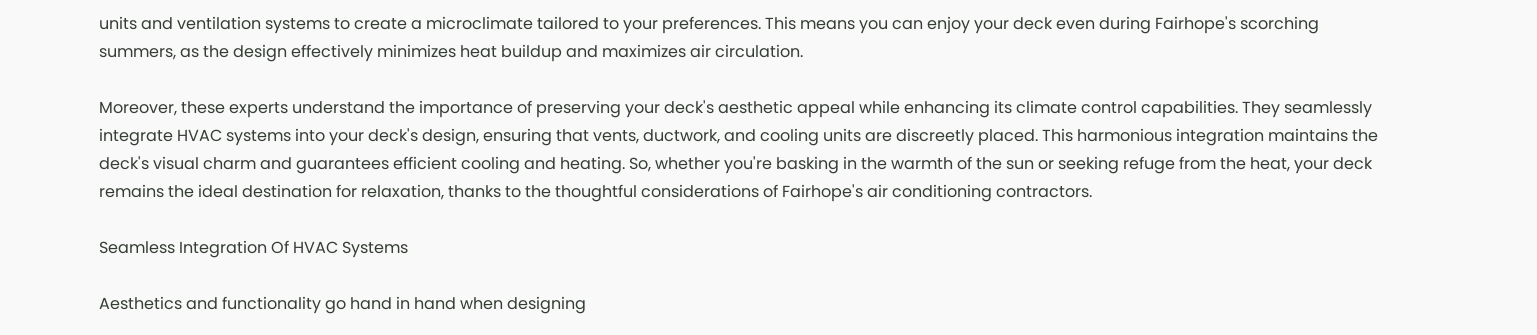units and ventilation systems to create a microclimate tailored to your preferences. This means you can enjoy your deck even during Fairhope's scorching summers, as the design effectively minimizes heat buildup and maximizes air circulation.

Moreover, these experts understand the importance of preserving your deck's aesthetic appeal while enhancing its climate control capabilities. They seamlessly integrate HVAC systems into your deck's design, ensuring that vents, ductwork, and cooling units are discreetly placed. This harmonious integration maintains the deck's visual charm and guarantees efficient cooling and heating. So, whether you're basking in the warmth of the sun or seeking refuge from the heat, your deck remains the ideal destination for relaxation, thanks to the thoughtful considerations of Fairhope's air conditioning contractors.

Seamless Integration Of HVAC Systems

Aesthetics and functionality go hand in hand when designing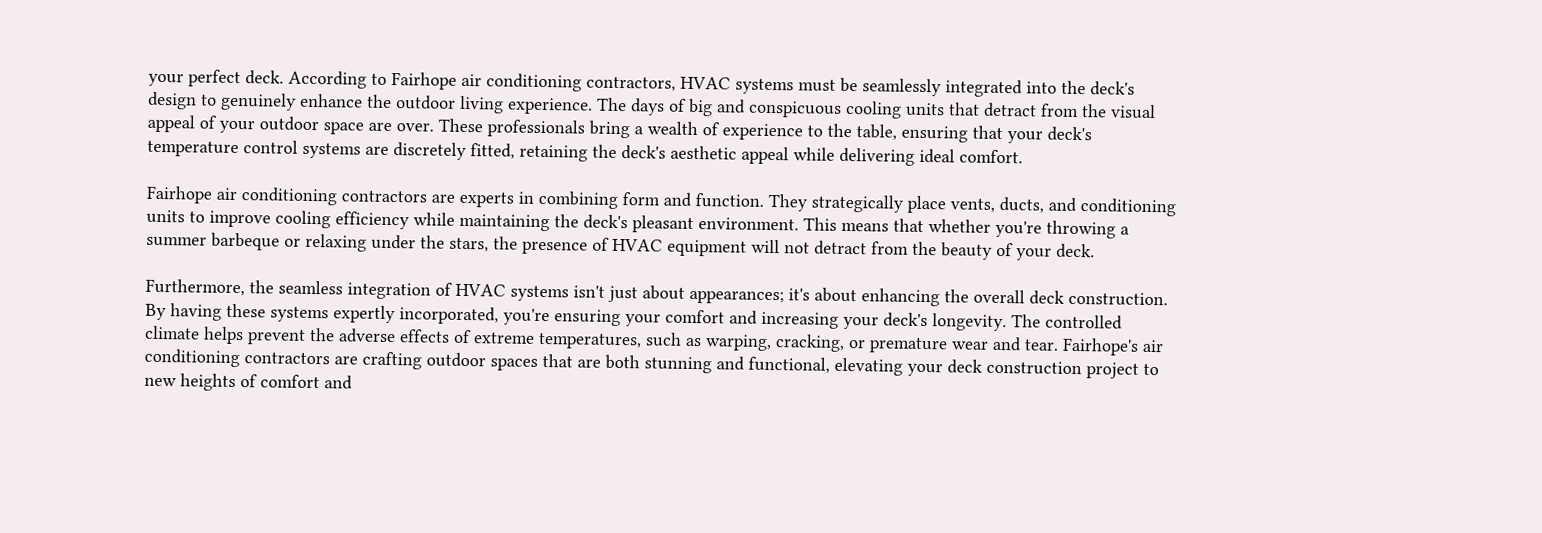your perfect deck. According to Fairhope air conditioning contractors, HVAC systems must be seamlessly integrated into the deck's design to genuinely enhance the outdoor living experience. The days of big and conspicuous cooling units that detract from the visual appeal of your outdoor space are over. These professionals bring a wealth of experience to the table, ensuring that your deck's temperature control systems are discretely fitted, retaining the deck's aesthetic appeal while delivering ideal comfort.

Fairhope air conditioning contractors are experts in combining form and function. They strategically place vents, ducts, and conditioning units to improve cooling efficiency while maintaining the deck's pleasant environment. This means that whether you're throwing a summer barbeque or relaxing under the stars, the presence of HVAC equipment will not detract from the beauty of your deck.

Furthermore, the seamless integration of HVAC systems isn't just about appearances; it's about enhancing the overall deck construction. By having these systems expertly incorporated, you're ensuring your comfort and increasing your deck's longevity. The controlled climate helps prevent the adverse effects of extreme temperatures, such as warping, cracking, or premature wear and tear. Fairhope's air conditioning contractors are crafting outdoor spaces that are both stunning and functional, elevating your deck construction project to new heights of comfort and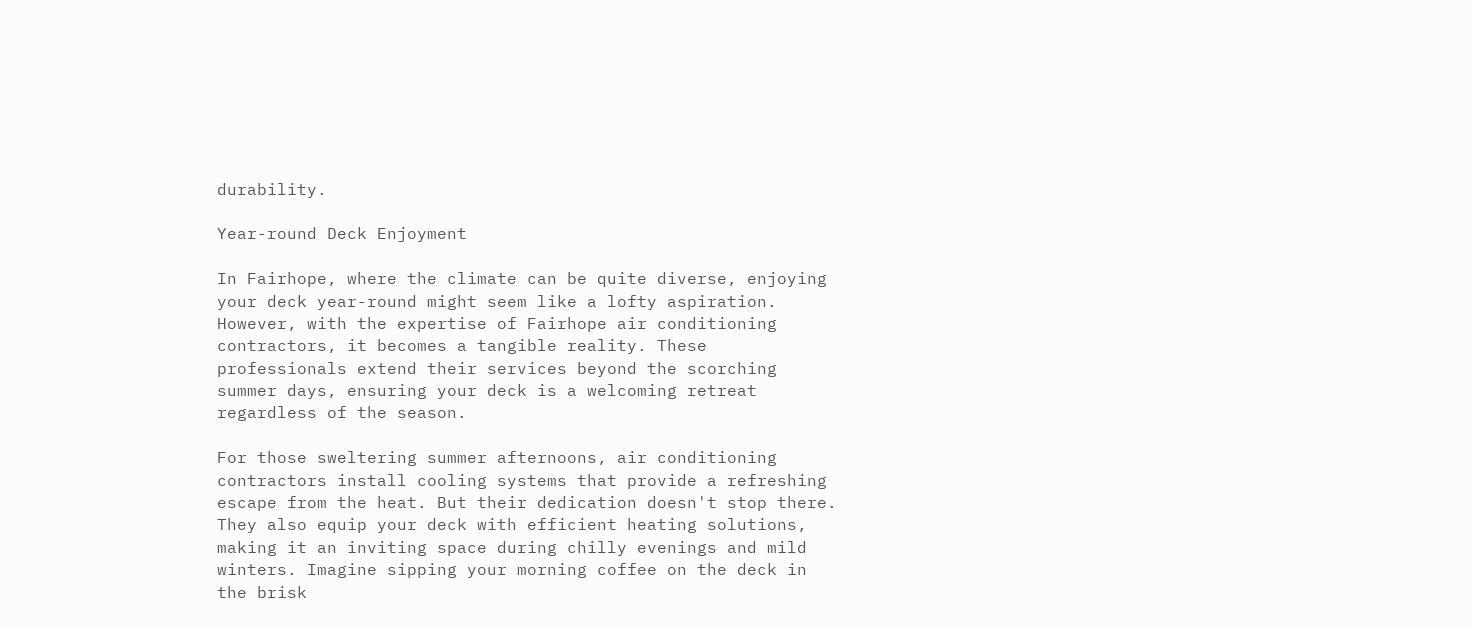durability.

Year-round Deck Enjoyment

In Fairhope, where the climate can be quite diverse, enjoying your deck year-round might seem like a lofty aspiration. However, with the expertise of Fairhope air conditioning contractors, it becomes a tangible reality. These professionals extend their services beyond the scorching summer days, ensuring your deck is a welcoming retreat regardless of the season.

For those sweltering summer afternoons, air conditioning contractors install cooling systems that provide a refreshing escape from the heat. But their dedication doesn't stop there. They also equip your deck with efficient heating solutions, making it an inviting space during chilly evenings and mild winters. Imagine sipping your morning coffee on the deck in the brisk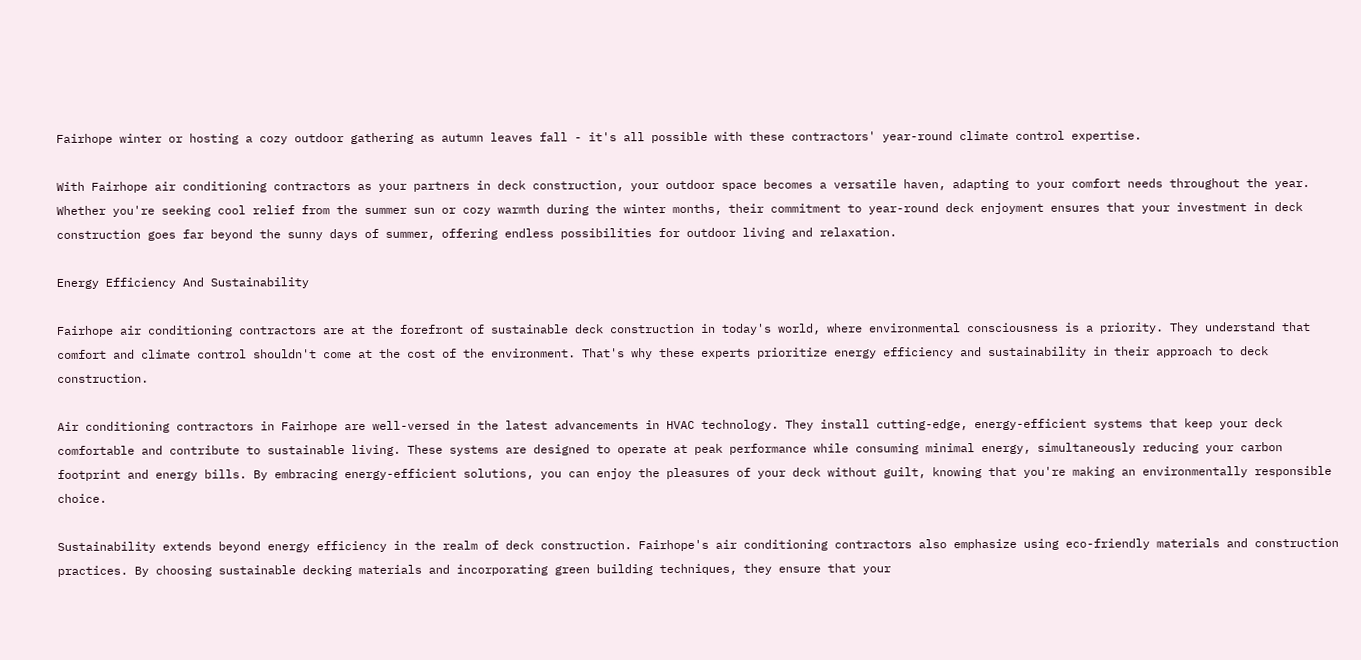Fairhope winter or hosting a cozy outdoor gathering as autumn leaves fall - it's all possible with these contractors' year-round climate control expertise.

With Fairhope air conditioning contractors as your partners in deck construction, your outdoor space becomes a versatile haven, adapting to your comfort needs throughout the year. Whether you're seeking cool relief from the summer sun or cozy warmth during the winter months, their commitment to year-round deck enjoyment ensures that your investment in deck construction goes far beyond the sunny days of summer, offering endless possibilities for outdoor living and relaxation.

Energy Efficiency And Sustainability

Fairhope air conditioning contractors are at the forefront of sustainable deck construction in today's world, where environmental consciousness is a priority. They understand that comfort and climate control shouldn't come at the cost of the environment. That's why these experts prioritize energy efficiency and sustainability in their approach to deck construction.

Air conditioning contractors in Fairhope are well-versed in the latest advancements in HVAC technology. They install cutting-edge, energy-efficient systems that keep your deck comfortable and contribute to sustainable living. These systems are designed to operate at peak performance while consuming minimal energy, simultaneously reducing your carbon footprint and energy bills. By embracing energy-efficient solutions, you can enjoy the pleasures of your deck without guilt, knowing that you're making an environmentally responsible choice.

Sustainability extends beyond energy efficiency in the realm of deck construction. Fairhope's air conditioning contractors also emphasize using eco-friendly materials and construction practices. By choosing sustainable decking materials and incorporating green building techniques, they ensure that your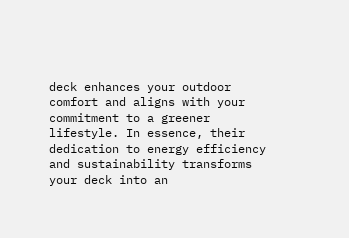deck enhances your outdoor comfort and aligns with your commitment to a greener lifestyle. In essence, their dedication to energy efficiency and sustainability transforms your deck into an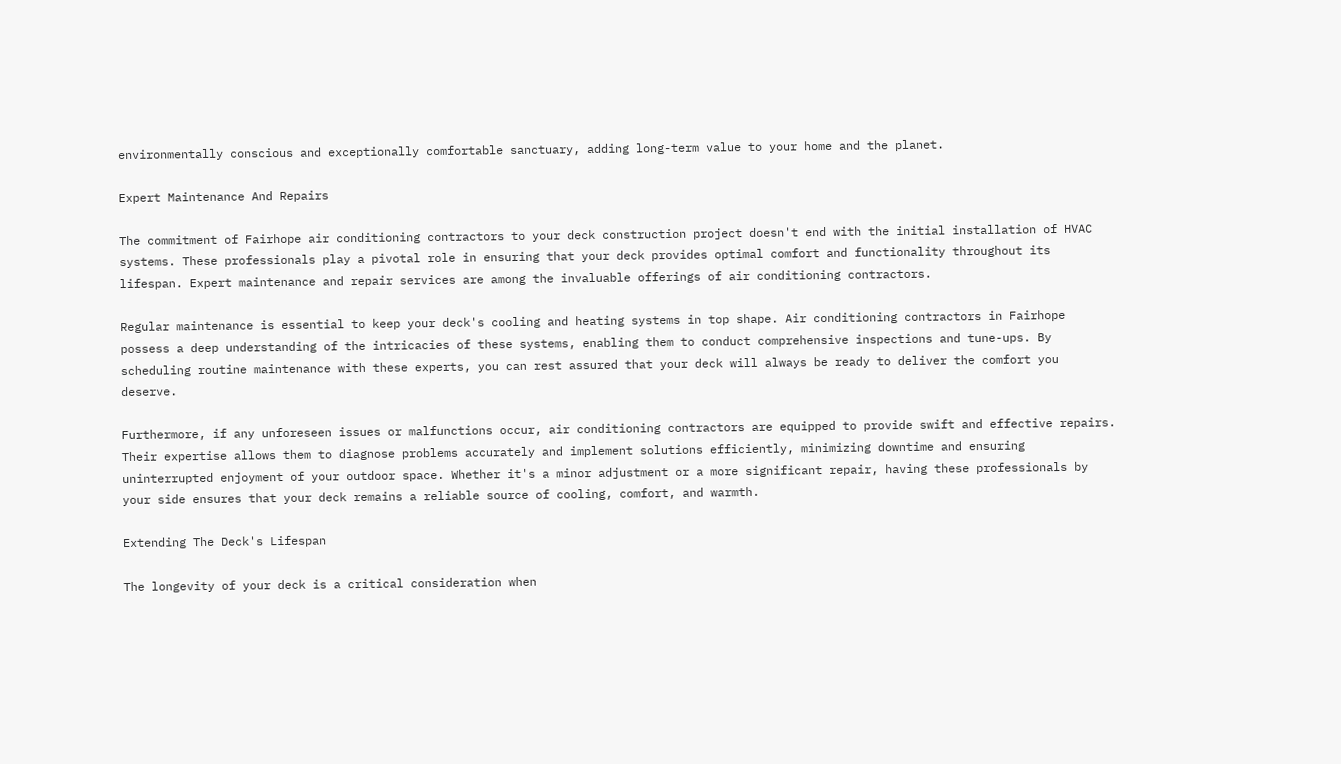environmentally conscious and exceptionally comfortable sanctuary, adding long-term value to your home and the planet.

Expert Maintenance And Repairs

The commitment of Fairhope air conditioning contractors to your deck construction project doesn't end with the initial installation of HVAC systems. These professionals play a pivotal role in ensuring that your deck provides optimal comfort and functionality throughout its lifespan. Expert maintenance and repair services are among the invaluable offerings of air conditioning contractors.

Regular maintenance is essential to keep your deck's cooling and heating systems in top shape. Air conditioning contractors in Fairhope possess a deep understanding of the intricacies of these systems, enabling them to conduct comprehensive inspections and tune-ups. By scheduling routine maintenance with these experts, you can rest assured that your deck will always be ready to deliver the comfort you deserve.

Furthermore, if any unforeseen issues or malfunctions occur, air conditioning contractors are equipped to provide swift and effective repairs. Their expertise allows them to diagnose problems accurately and implement solutions efficiently, minimizing downtime and ensuring uninterrupted enjoyment of your outdoor space. Whether it's a minor adjustment or a more significant repair, having these professionals by your side ensures that your deck remains a reliable source of cooling, comfort, and warmth.

Extending The Deck's Lifespan

The longevity of your deck is a critical consideration when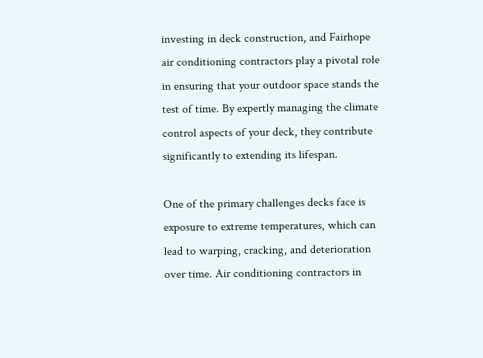investing in deck construction, and Fairhope air conditioning contractors play a pivotal role in ensuring that your outdoor space stands the test of time. By expertly managing the climate control aspects of your deck, they contribute significantly to extending its lifespan.

One of the primary challenges decks face is exposure to extreme temperatures, which can lead to warping, cracking, and deterioration over time. Air conditioning contractors in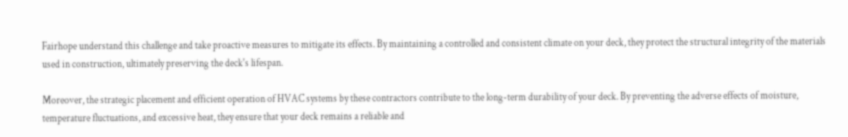Fairhope understand this challenge and take proactive measures to mitigate its effects. By maintaining a controlled and consistent climate on your deck, they protect the structural integrity of the materials used in construction, ultimately preserving the deck's lifespan.

Moreover, the strategic placement and efficient operation of HVAC systems by these contractors contribute to the long-term durability of your deck. By preventing the adverse effects of moisture, temperature fluctuations, and excessive heat, they ensure that your deck remains a reliable and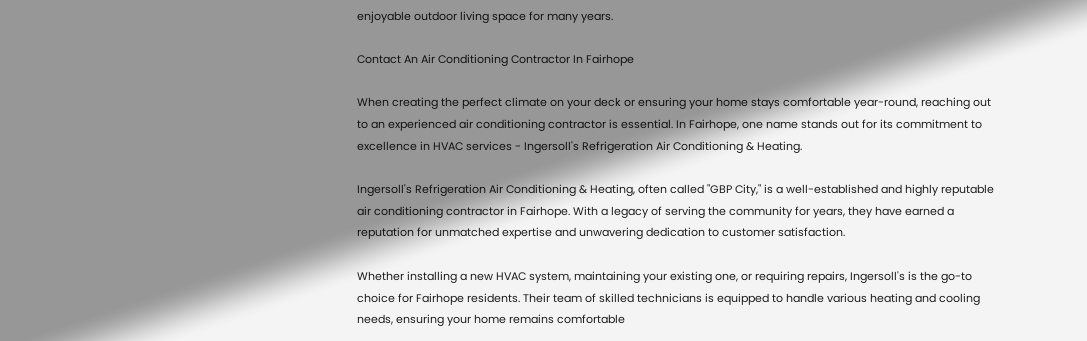enjoyable outdoor living space for many years.

Contact An Air Conditioning Contractor In Fairhope

When creating the perfect climate on your deck or ensuring your home stays comfortable year-round, reaching out to an experienced air conditioning contractor is essential. In Fairhope, one name stands out for its commitment to excellence in HVAC services - Ingersoll's Refrigeration Air Conditioning & Heating.

Ingersoll's Refrigeration Air Conditioning & Heating, often called "GBP City," is a well-established and highly reputable air conditioning contractor in Fairhope. With a legacy of serving the community for years, they have earned a reputation for unmatched expertise and unwavering dedication to customer satisfaction.

Whether installing a new HVAC system, maintaining your existing one, or requiring repairs, Ingersoll's is the go-to choice for Fairhope residents. Their team of skilled technicians is equipped to handle various heating and cooling needs, ensuring your home remains comfortable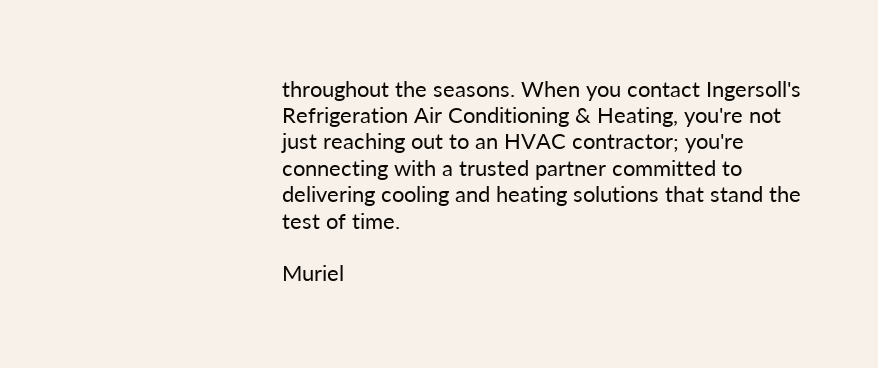throughout the seasons. When you contact Ingersoll's Refrigeration Air Conditioning & Heating, you're not just reaching out to an HVAC contractor; you're connecting with a trusted partner committed to delivering cooling and heating solutions that stand the test of time.

Muriel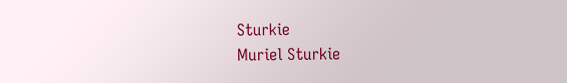Sturkie
Muriel Sturkie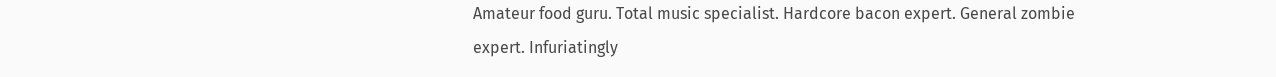Amateur food guru. Total music specialist. Hardcore bacon expert. General zombie expert. Infuriatingly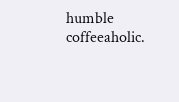humble coffeeaholic.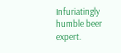Infuriatingly humble beer expert.